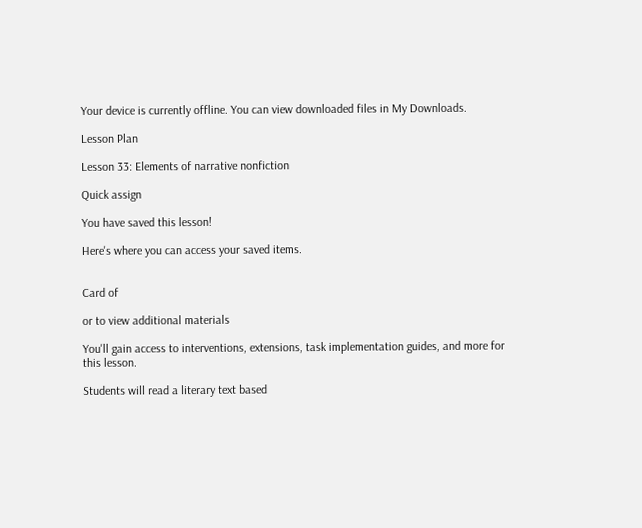Your device is currently offline. You can view downloaded files in My Downloads.

Lesson Plan

Lesson 33: Elements of narrative nonfiction

Quick assign

You have saved this lesson!

Here's where you can access your saved items.


Card of

or to view additional materials

You'll gain access to interventions, extensions, task implementation guides, and more for this lesson.

Students will read a literary text based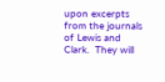upon excerpts from the journals of Lewis and Clark.  They will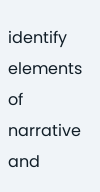identify elements of narrative and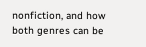nonfiction, and how both genres can be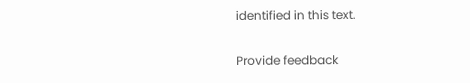identified in this text.

Provide feedback